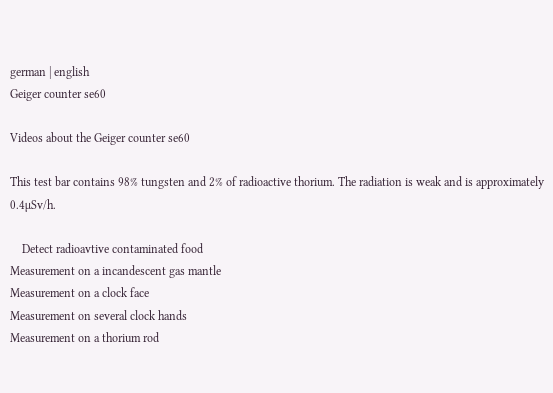german | english
Geiger counter se60

Videos about the Geiger counter se60

This test bar contains 98% tungsten and 2% of radioactive thorium. The radiation is weak and is approximately 0.4µSv/h.

    Detect radioavtive contaminated food
Measurement on a incandescent gas mantle
Measurement on a clock face
Measurement on several clock hands
Measurement on a thorium rod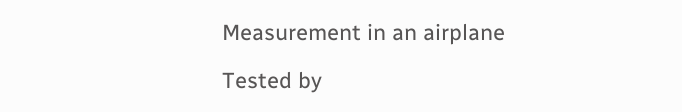Measurement in an airplane

Tested by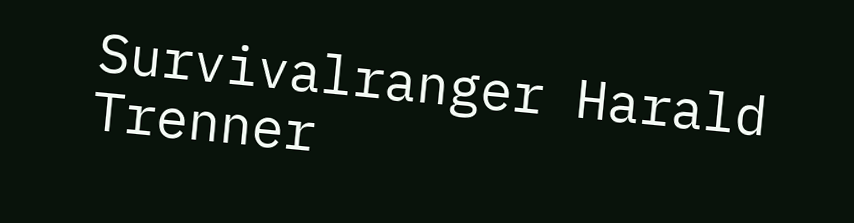Survivalranger Harald Trenner